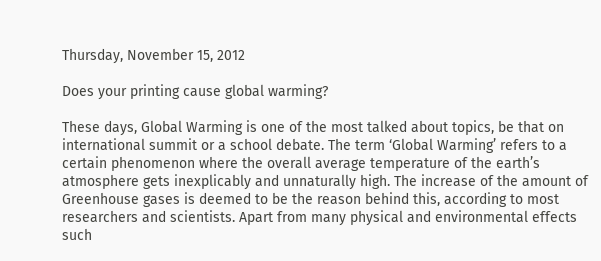Thursday, November 15, 2012

Does your printing cause global warming?

These days, Global Warming is one of the most talked about topics, be that on international summit or a school debate. The term ‘Global Warming’ refers to a certain phenomenon where the overall average temperature of the earth’s atmosphere gets inexplicably and unnaturally high. The increase of the amount of Greenhouse gases is deemed to be the reason behind this, according to most researchers and scientists. Apart from many physical and environmental effects such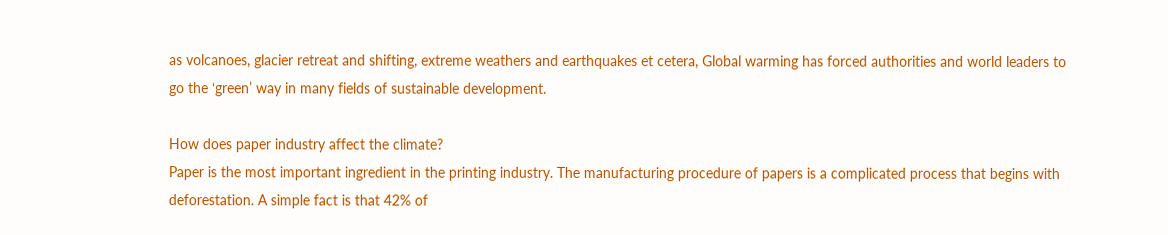as volcanoes, glacier retreat and shifting, extreme weathers and earthquakes et cetera, Global warming has forced authorities and world leaders to go the ‘green’ way in many fields of sustainable development.

How does paper industry affect the climate?
Paper is the most important ingredient in the printing industry. The manufacturing procedure of papers is a complicated process that begins with deforestation. A simple fact is that 42% of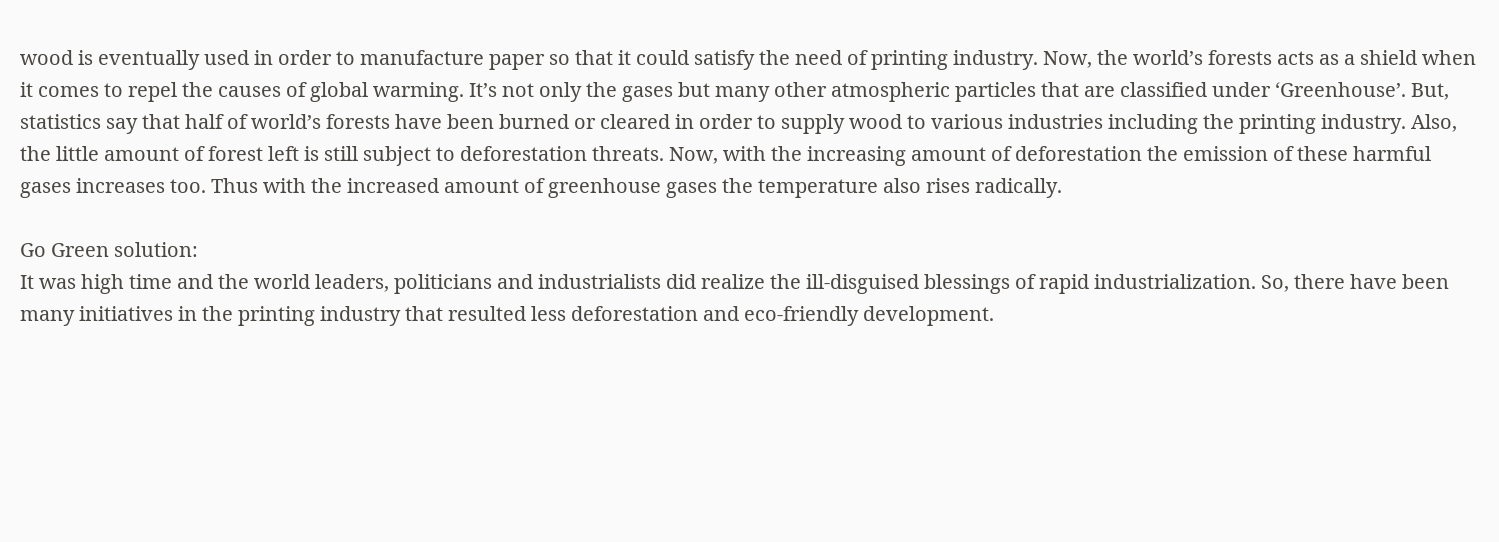wood is eventually used in order to manufacture paper so that it could satisfy the need of printing industry. Now, the world’s forests acts as a shield when it comes to repel the causes of global warming. It’s not only the gases but many other atmospheric particles that are classified under ‘Greenhouse’. But, statistics say that half of world’s forests have been burned or cleared in order to supply wood to various industries including the printing industry. Also, the little amount of forest left is still subject to deforestation threats. Now, with the increasing amount of deforestation the emission of these harmful gases increases too. Thus with the increased amount of greenhouse gases the temperature also rises radically.

Go Green solution:
It was high time and the world leaders, politicians and industrialists did realize the ill-disguised blessings of rapid industrialization. So, there have been many initiatives in the printing industry that resulted less deforestation and eco-friendly development.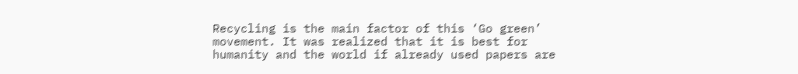Recycling is the main factor of this ‘Go green’ movement. It was realized that it is best for humanity and the world if already used papers are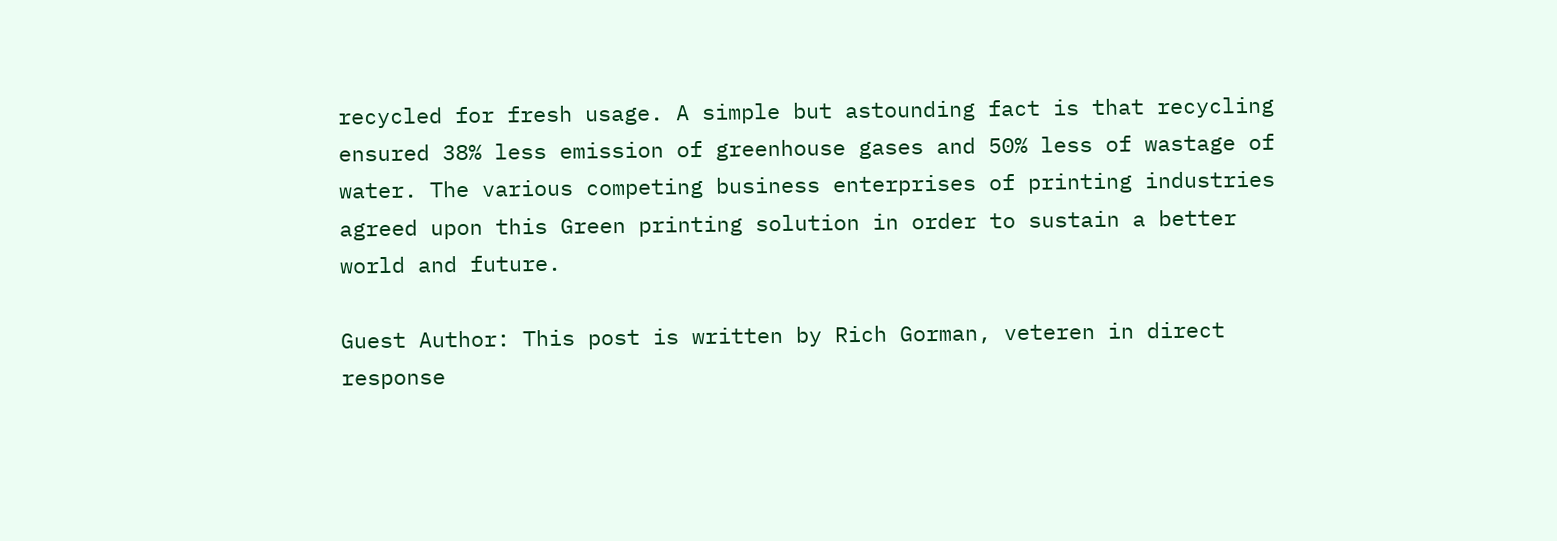recycled for fresh usage. A simple but astounding fact is that recycling ensured 38% less emission of greenhouse gases and 50% less of wastage of water. The various competing business enterprises of printing industries agreed upon this Green printing solution in order to sustain a better world and future.

Guest Author: This post is written by Rich Gorman, veteren in direct response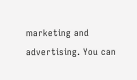marketing and advertising. You can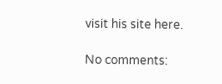visit his site here.

No comments: